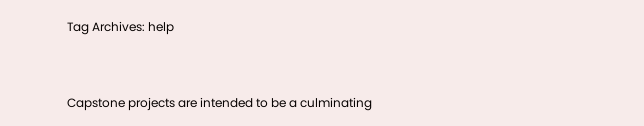Tag Archives: help


Capstone projects are intended to be a culminating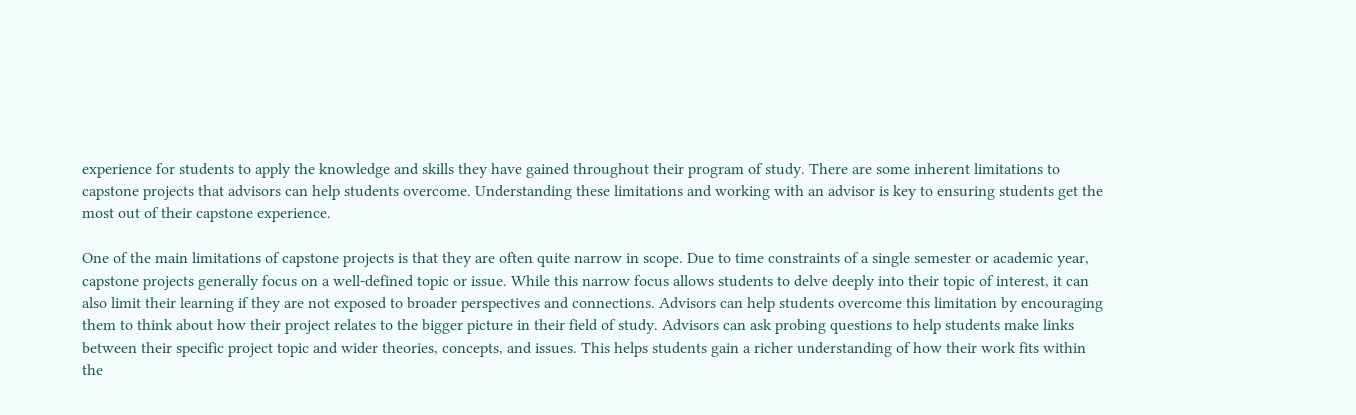experience for students to apply the knowledge and skills they have gained throughout their program of study. There are some inherent limitations to capstone projects that advisors can help students overcome. Understanding these limitations and working with an advisor is key to ensuring students get the most out of their capstone experience.

One of the main limitations of capstone projects is that they are often quite narrow in scope. Due to time constraints of a single semester or academic year, capstone projects generally focus on a well-defined topic or issue. While this narrow focus allows students to delve deeply into their topic of interest, it can also limit their learning if they are not exposed to broader perspectives and connections. Advisors can help students overcome this limitation by encouraging them to think about how their project relates to the bigger picture in their field of study. Advisors can ask probing questions to help students make links between their specific project topic and wider theories, concepts, and issues. This helps students gain a richer understanding of how their work fits within the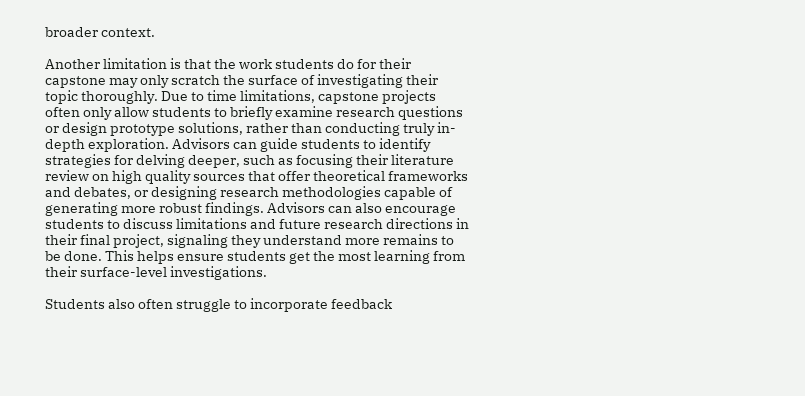broader context.

Another limitation is that the work students do for their capstone may only scratch the surface of investigating their topic thoroughly. Due to time limitations, capstone projects often only allow students to briefly examine research questions or design prototype solutions, rather than conducting truly in-depth exploration. Advisors can guide students to identify strategies for delving deeper, such as focusing their literature review on high quality sources that offer theoretical frameworks and debates, or designing research methodologies capable of generating more robust findings. Advisors can also encourage students to discuss limitations and future research directions in their final project, signaling they understand more remains to be done. This helps ensure students get the most learning from their surface-level investigations.

Students also often struggle to incorporate feedback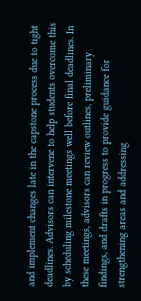and implement changes late in the capstone process due to tight deadlines. Advisors can intervene to help students overcome this by scheduling milestone meetings well before final deadlines. In these meetings, advisors can review outlines, preliminary findings, and drafts in progress to provide guidance for strengthening areas and addressing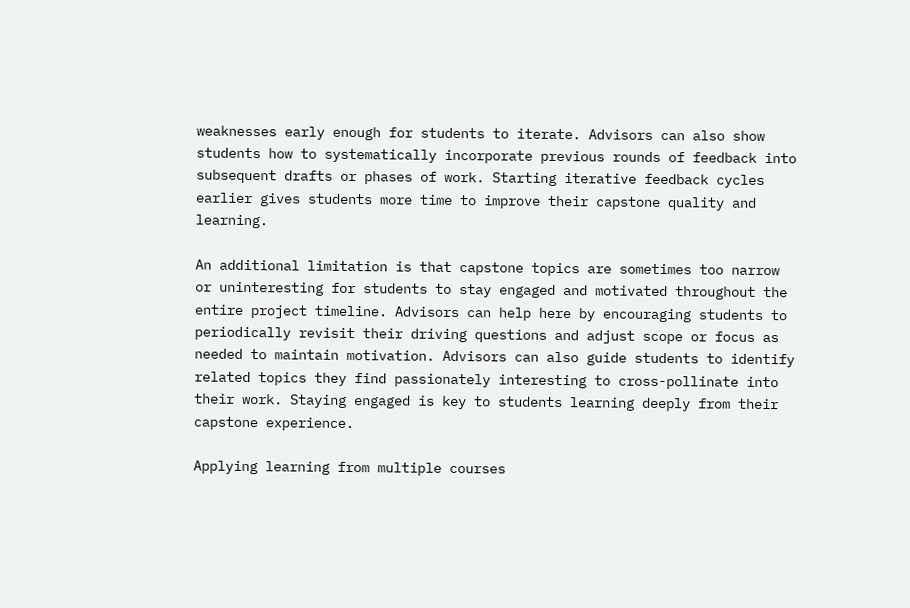weaknesses early enough for students to iterate. Advisors can also show students how to systematically incorporate previous rounds of feedback into subsequent drafts or phases of work. Starting iterative feedback cycles earlier gives students more time to improve their capstone quality and learning.

An additional limitation is that capstone topics are sometimes too narrow or uninteresting for students to stay engaged and motivated throughout the entire project timeline. Advisors can help here by encouraging students to periodically revisit their driving questions and adjust scope or focus as needed to maintain motivation. Advisors can also guide students to identify related topics they find passionately interesting to cross-pollinate into their work. Staying engaged is key to students learning deeply from their capstone experience.

Applying learning from multiple courses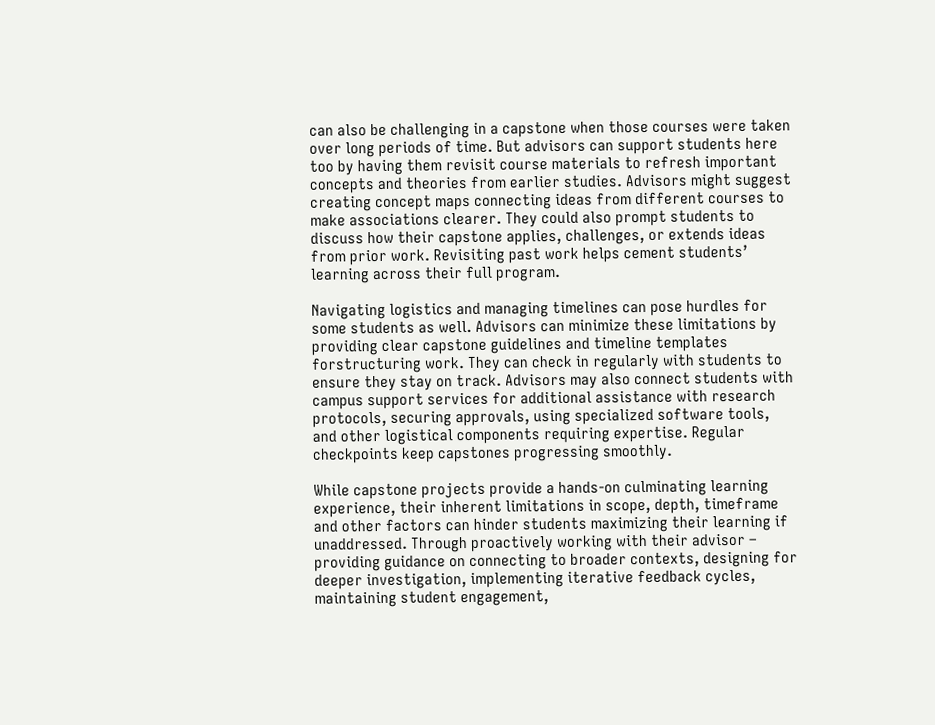can also be challenging in a capstone when those courses were taken over long periods of time. But advisors can support students here too by having them revisit course materials to refresh important concepts and theories from earlier studies. Advisors might suggest creating concept maps connecting ideas from different courses to make associations clearer. They could also prompt students to discuss how their capstone applies, challenges, or extends ideas from prior work. Revisiting past work helps cement students’ learning across their full program.

Navigating logistics and managing timelines can pose hurdles for some students as well. Advisors can minimize these limitations by providing clear capstone guidelines and timeline templates forstructuring work. They can check in regularly with students to ensure they stay on track. Advisors may also connect students with campus support services for additional assistance with research protocols, securing approvals, using specialized software tools, and other logistical components requiring expertise. Regular checkpoints keep capstones progressing smoothly.

While capstone projects provide a hands-on culminating learning experience, their inherent limitations in scope, depth, timeframe and other factors can hinder students maximizing their learning if unaddressed. Through proactively working with their advisor – providing guidance on connecting to broader contexts, designing for deeper investigation, implementing iterative feedback cycles, maintaining student engagement,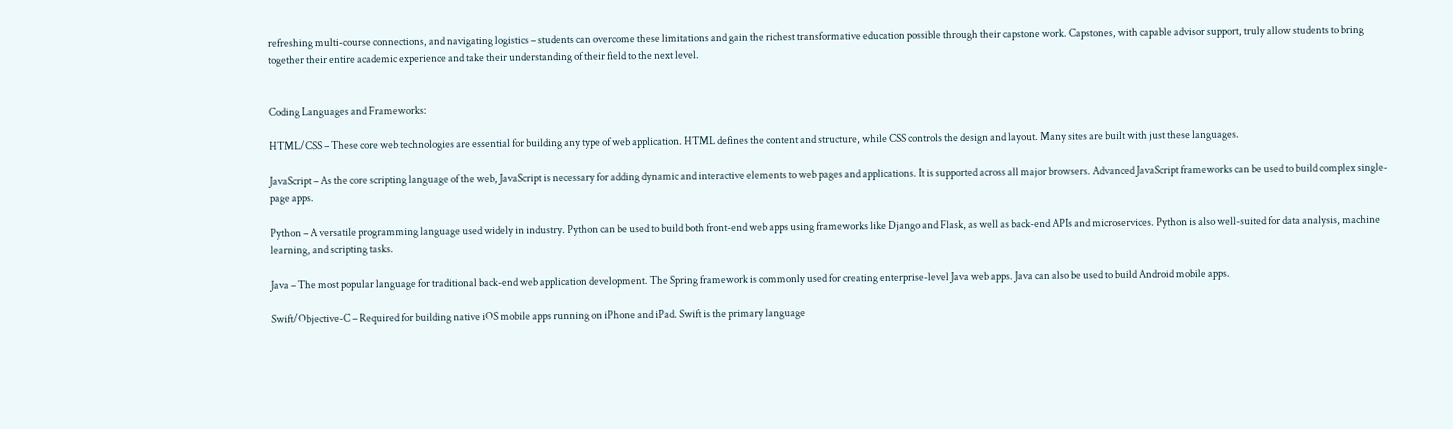refreshing multi-course connections, and navigating logistics – students can overcome these limitations and gain the richest transformative education possible through their capstone work. Capstones, with capable advisor support, truly allow students to bring together their entire academic experience and take their understanding of their field to the next level.


Coding Languages and Frameworks:

HTML/CSS – These core web technologies are essential for building any type of web application. HTML defines the content and structure, while CSS controls the design and layout. Many sites are built with just these languages.

JavaScript – As the core scripting language of the web, JavaScript is necessary for adding dynamic and interactive elements to web pages and applications. It is supported across all major browsers. Advanced JavaScript frameworks can be used to build complex single-page apps.

Python – A versatile programming language used widely in industry. Python can be used to build both front-end web apps using frameworks like Django and Flask, as well as back-end APIs and microservices. Python is also well-suited for data analysis, machine learning, and scripting tasks.

Java – The most popular language for traditional back-end web application development. The Spring framework is commonly used for creating enterprise-level Java web apps. Java can also be used to build Android mobile apps.

Swift/Objective-C – Required for building native iOS mobile apps running on iPhone and iPad. Swift is the primary language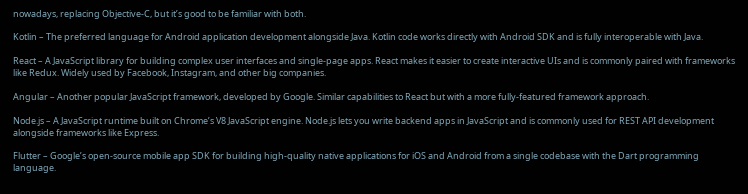nowadays, replacing Objective-C, but it’s good to be familiar with both.

Kotlin – The preferred language for Android application development alongside Java. Kotlin code works directly with Android SDK and is fully interoperable with Java.

React – A JavaScript library for building complex user interfaces and single-page apps. React makes it easier to create interactive UIs and is commonly paired with frameworks like Redux. Widely used by Facebook, Instagram, and other big companies.

Angular – Another popular JavaScript framework, developed by Google. Similar capabilities to React but with a more fully-featured framework approach.

Node.js – A JavaScript runtime built on Chrome’s V8 JavaScript engine. Node.js lets you write backend apps in JavaScript and is commonly used for REST API development alongside frameworks like Express.

Flutter – Google’s open-source mobile app SDK for building high-quality native applications for iOS and Android from a single codebase with the Dart programming language.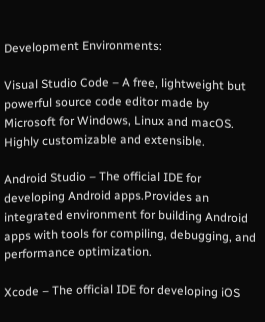Development Environments:

Visual Studio Code – A free, lightweight but powerful source code editor made by Microsoft for Windows, Linux and macOS. Highly customizable and extensible.

Android Studio – The official IDE for developing Android apps.Provides an integrated environment for building Android apps with tools for compiling, debugging, and performance optimization.

Xcode – The official IDE for developing iOS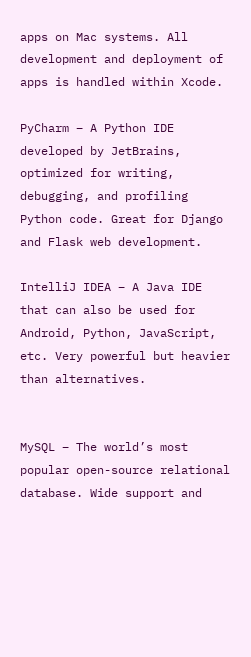apps on Mac systems. All development and deployment of apps is handled within Xcode.

PyCharm – A Python IDE developed by JetBrains, optimized for writing, debugging, and profiling Python code. Great for Django and Flask web development.

IntelliJ IDEA – A Java IDE that can also be used for Android, Python, JavaScript, etc. Very powerful but heavier than alternatives.


MySQL – The world’s most popular open-source relational database. Wide support and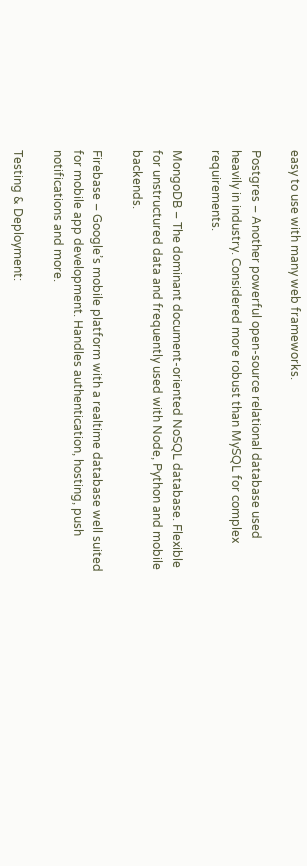easy to use with many web frameworks.

Postgres – Another powerful open-source relational database used heavily in industry. Considered more robust than MySQL for complex requirements.

MongoDB – The dominant document-oriented NoSQL database. Flexible for unstructured data and frequently used with Node, Python and mobile backends.

Firebase – Google’s mobile platform with a realtime database well suited for mobile app development. Handles authentication, hosting, push notifications and more.

Testing & Deployment: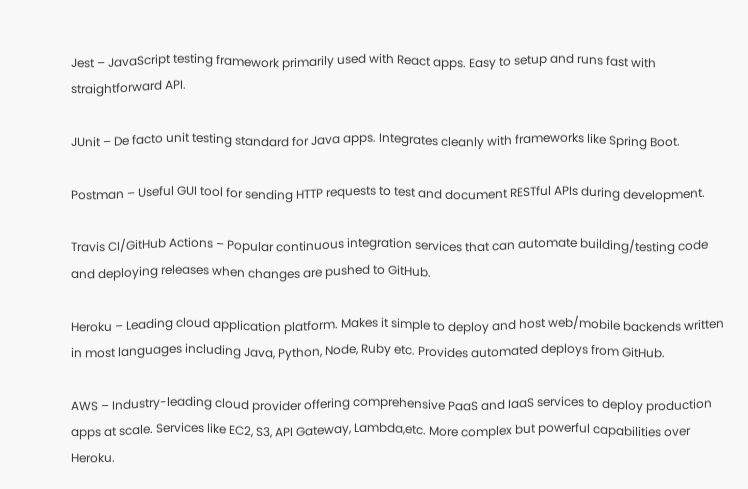Jest – JavaScript testing framework primarily used with React apps. Easy to setup and runs fast with straightforward API.

JUnit – De facto unit testing standard for Java apps. Integrates cleanly with frameworks like Spring Boot.

Postman – Useful GUI tool for sending HTTP requests to test and document RESTful APIs during development.

Travis CI/GitHub Actions – Popular continuous integration services that can automate building/testing code and deploying releases when changes are pushed to GitHub.

Heroku – Leading cloud application platform. Makes it simple to deploy and host web/mobile backends written in most languages including Java, Python, Node, Ruby etc. Provides automated deploys from GitHub.

AWS – Industry-leading cloud provider offering comprehensive PaaS and IaaS services to deploy production apps at scale. Services like EC2, S3, API Gateway, Lambda,etc. More complex but powerful capabilities over Heroku.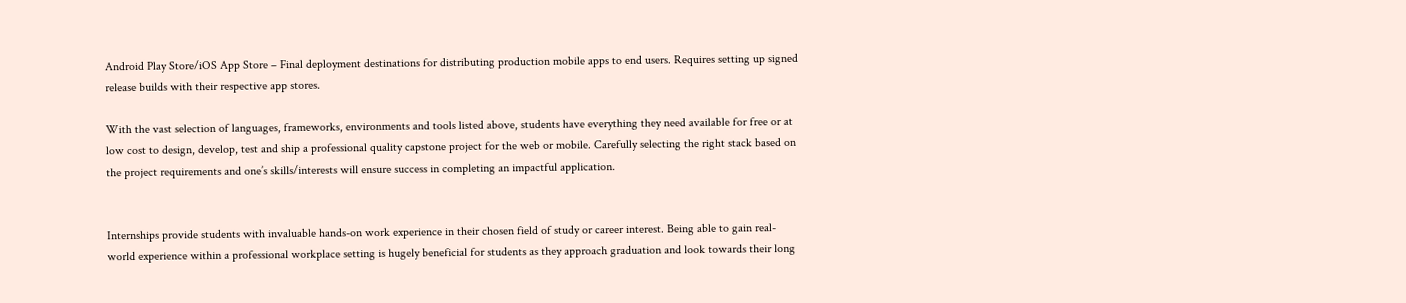Android Play Store/iOS App Store – Final deployment destinations for distributing production mobile apps to end users. Requires setting up signed release builds with their respective app stores.

With the vast selection of languages, frameworks, environments and tools listed above, students have everything they need available for free or at low cost to design, develop, test and ship a professional quality capstone project for the web or mobile. Carefully selecting the right stack based on the project requirements and one’s skills/interests will ensure success in completing an impactful application.


Internships provide students with invaluable hands-on work experience in their chosen field of study or career interest. Being able to gain real-world experience within a professional workplace setting is hugely beneficial for students as they approach graduation and look towards their long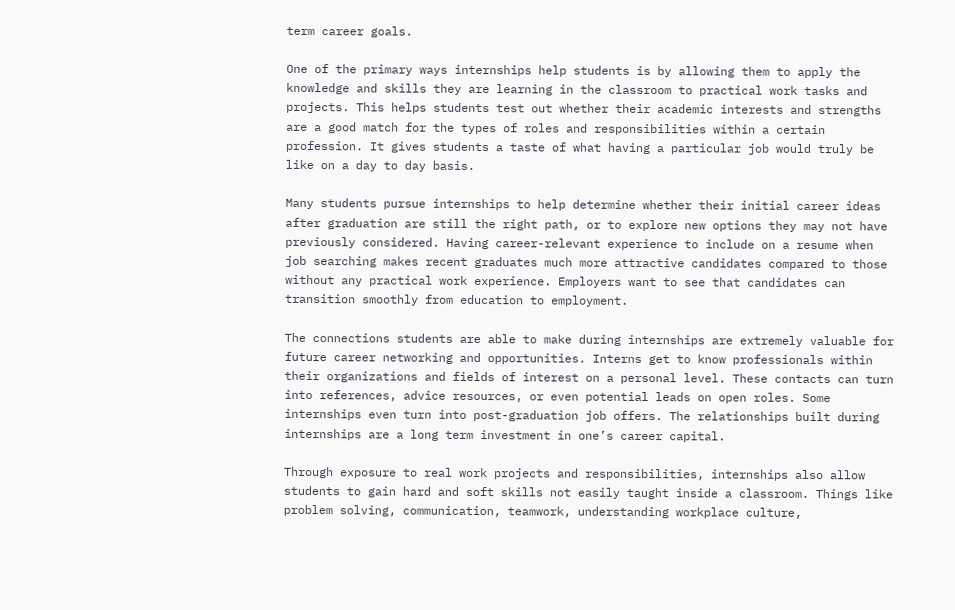term career goals.

One of the primary ways internships help students is by allowing them to apply the knowledge and skills they are learning in the classroom to practical work tasks and projects. This helps students test out whether their academic interests and strengths are a good match for the types of roles and responsibilities within a certain profession. It gives students a taste of what having a particular job would truly be like on a day to day basis.

Many students pursue internships to help determine whether their initial career ideas after graduation are still the right path, or to explore new options they may not have previously considered. Having career-relevant experience to include on a resume when job searching makes recent graduates much more attractive candidates compared to those without any practical work experience. Employers want to see that candidates can transition smoothly from education to employment.

The connections students are able to make during internships are extremely valuable for future career networking and opportunities. Interns get to know professionals within their organizations and fields of interest on a personal level. These contacts can turn into references, advice resources, or even potential leads on open roles. Some internships even turn into post-graduation job offers. The relationships built during internships are a long term investment in one’s career capital.

Through exposure to real work projects and responsibilities, internships also allow students to gain hard and soft skills not easily taught inside a classroom. Things like problem solving, communication, teamwork, understanding workplace culture,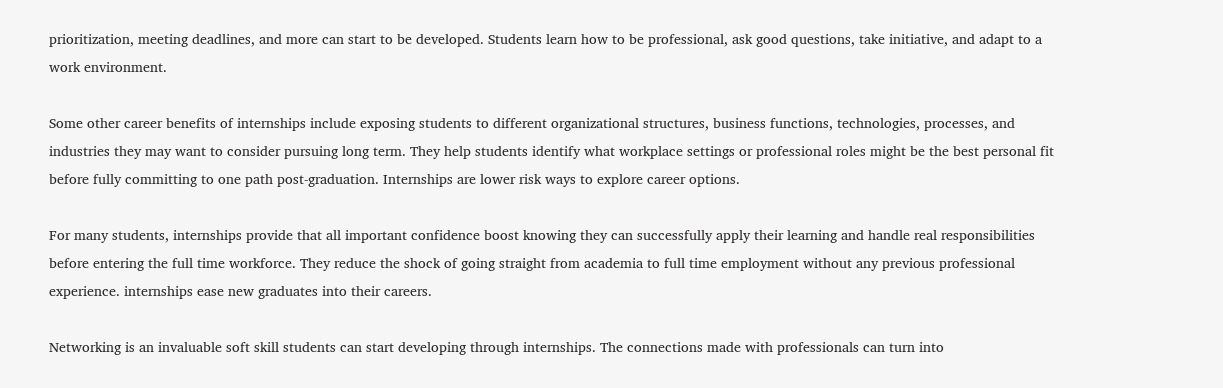prioritization, meeting deadlines, and more can start to be developed. Students learn how to be professional, ask good questions, take initiative, and adapt to a work environment.

Some other career benefits of internships include exposing students to different organizational structures, business functions, technologies, processes, and industries they may want to consider pursuing long term. They help students identify what workplace settings or professional roles might be the best personal fit before fully committing to one path post-graduation. Internships are lower risk ways to explore career options.

For many students, internships provide that all important confidence boost knowing they can successfully apply their learning and handle real responsibilities before entering the full time workforce. They reduce the shock of going straight from academia to full time employment without any previous professional experience. internships ease new graduates into their careers.

Networking is an invaluable soft skill students can start developing through internships. The connections made with professionals can turn into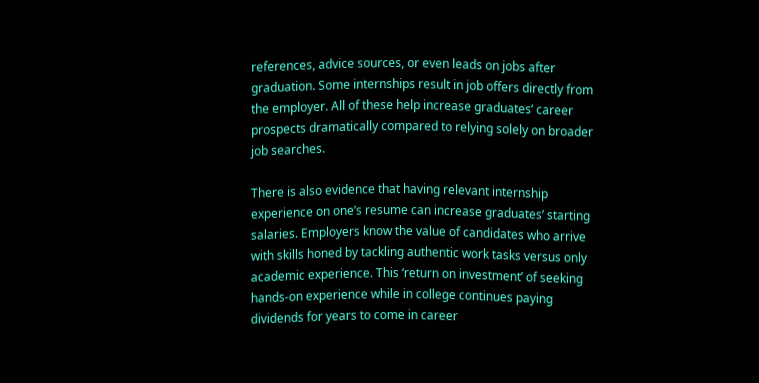references, advice sources, or even leads on jobs after graduation. Some internships result in job offers directly from the employer. All of these help increase graduates’ career prospects dramatically compared to relying solely on broader job searches.

There is also evidence that having relevant internship experience on one’s resume can increase graduates’ starting salaries. Employers know the value of candidates who arrive with skills honed by tackling authentic work tasks versus only academic experience. This ‘return on investment’ of seeking hands-on experience while in college continues paying dividends for years to come in career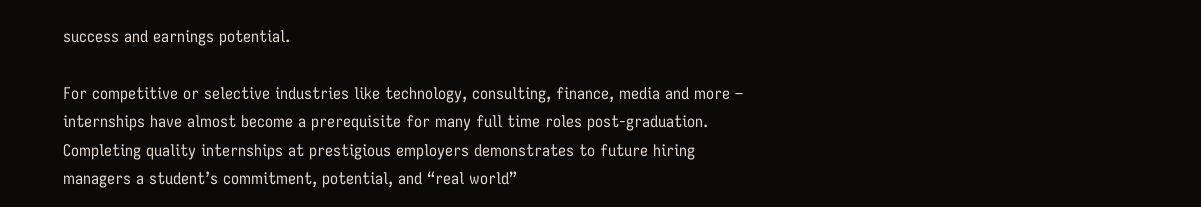success and earnings potential.

For competitive or selective industries like technology, consulting, finance, media and more – internships have almost become a prerequisite for many full time roles post-graduation. Completing quality internships at prestigious employers demonstrates to future hiring managers a student’s commitment, potential, and “real world”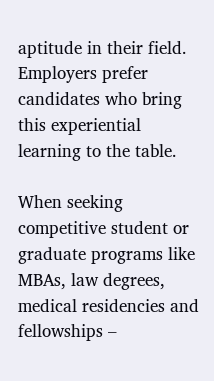aptitude in their field. Employers prefer candidates who bring this experiential learning to the table.

When seeking competitive student or graduate programs like MBAs, law degrees, medical residencies and fellowships –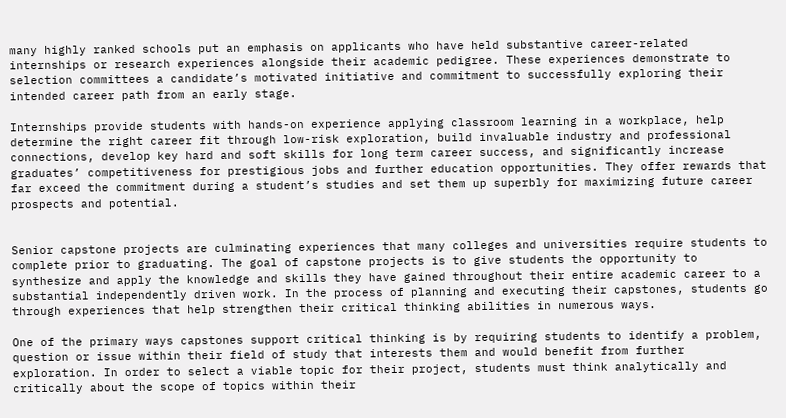many highly ranked schools put an emphasis on applicants who have held substantive career-related internships or research experiences alongside their academic pedigree. These experiences demonstrate to selection committees a candidate’s motivated initiative and commitment to successfully exploring their intended career path from an early stage.

Internships provide students with hands-on experience applying classroom learning in a workplace, help determine the right career fit through low-risk exploration, build invaluable industry and professional connections, develop key hard and soft skills for long term career success, and significantly increase graduates’ competitiveness for prestigious jobs and further education opportunities. They offer rewards that far exceed the commitment during a student’s studies and set them up superbly for maximizing future career prospects and potential.


Senior capstone projects are culminating experiences that many colleges and universities require students to complete prior to graduating. The goal of capstone projects is to give students the opportunity to synthesize and apply the knowledge and skills they have gained throughout their entire academic career to a substantial independently driven work. In the process of planning and executing their capstones, students go through experiences that help strengthen their critical thinking abilities in numerous ways.

One of the primary ways capstones support critical thinking is by requiring students to identify a problem, question or issue within their field of study that interests them and would benefit from further exploration. In order to select a viable topic for their project, students must think analytically and critically about the scope of topics within their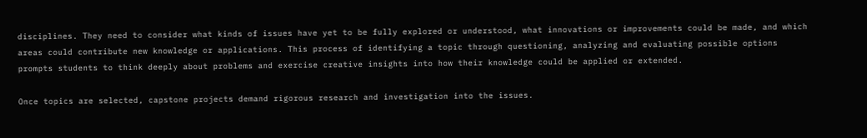disciplines. They need to consider what kinds of issues have yet to be fully explored or understood, what innovations or improvements could be made, and which areas could contribute new knowledge or applications. This process of identifying a topic through questioning, analyzing and evaluating possible options prompts students to think deeply about problems and exercise creative insights into how their knowledge could be applied or extended.

Once topics are selected, capstone projects demand rigorous research and investigation into the issues.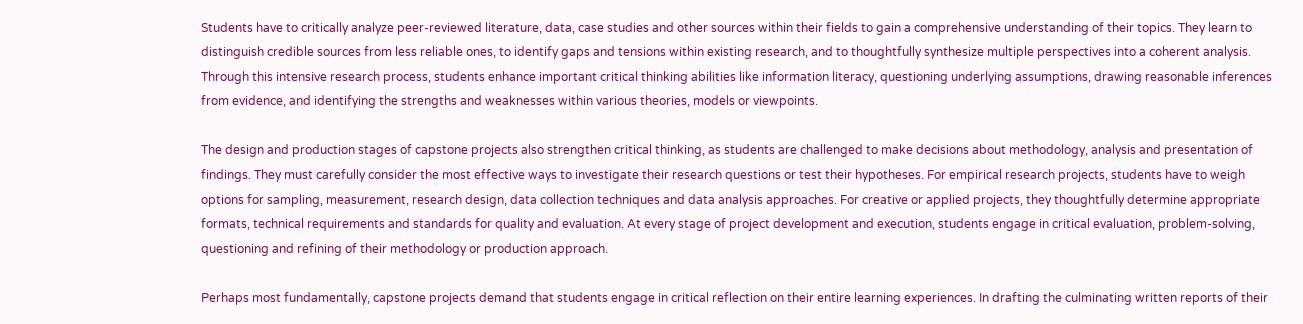Students have to critically analyze peer-reviewed literature, data, case studies and other sources within their fields to gain a comprehensive understanding of their topics. They learn to distinguish credible sources from less reliable ones, to identify gaps and tensions within existing research, and to thoughtfully synthesize multiple perspectives into a coherent analysis. Through this intensive research process, students enhance important critical thinking abilities like information literacy, questioning underlying assumptions, drawing reasonable inferences from evidence, and identifying the strengths and weaknesses within various theories, models or viewpoints.

The design and production stages of capstone projects also strengthen critical thinking, as students are challenged to make decisions about methodology, analysis and presentation of findings. They must carefully consider the most effective ways to investigate their research questions or test their hypotheses. For empirical research projects, students have to weigh options for sampling, measurement, research design, data collection techniques and data analysis approaches. For creative or applied projects, they thoughtfully determine appropriate formats, technical requirements and standards for quality and evaluation. At every stage of project development and execution, students engage in critical evaluation, problem-solving, questioning and refining of their methodology or production approach.

Perhaps most fundamentally, capstone projects demand that students engage in critical reflection on their entire learning experiences. In drafting the culminating written reports of their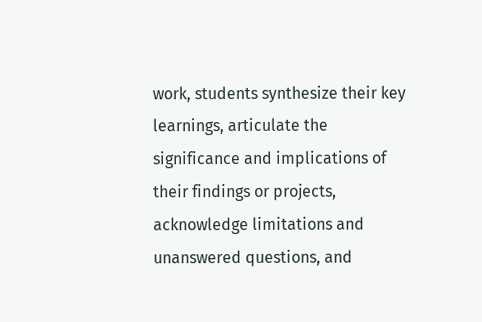work, students synthesize their key learnings, articulate the significance and implications of their findings or projects, acknowledge limitations and unanswered questions, and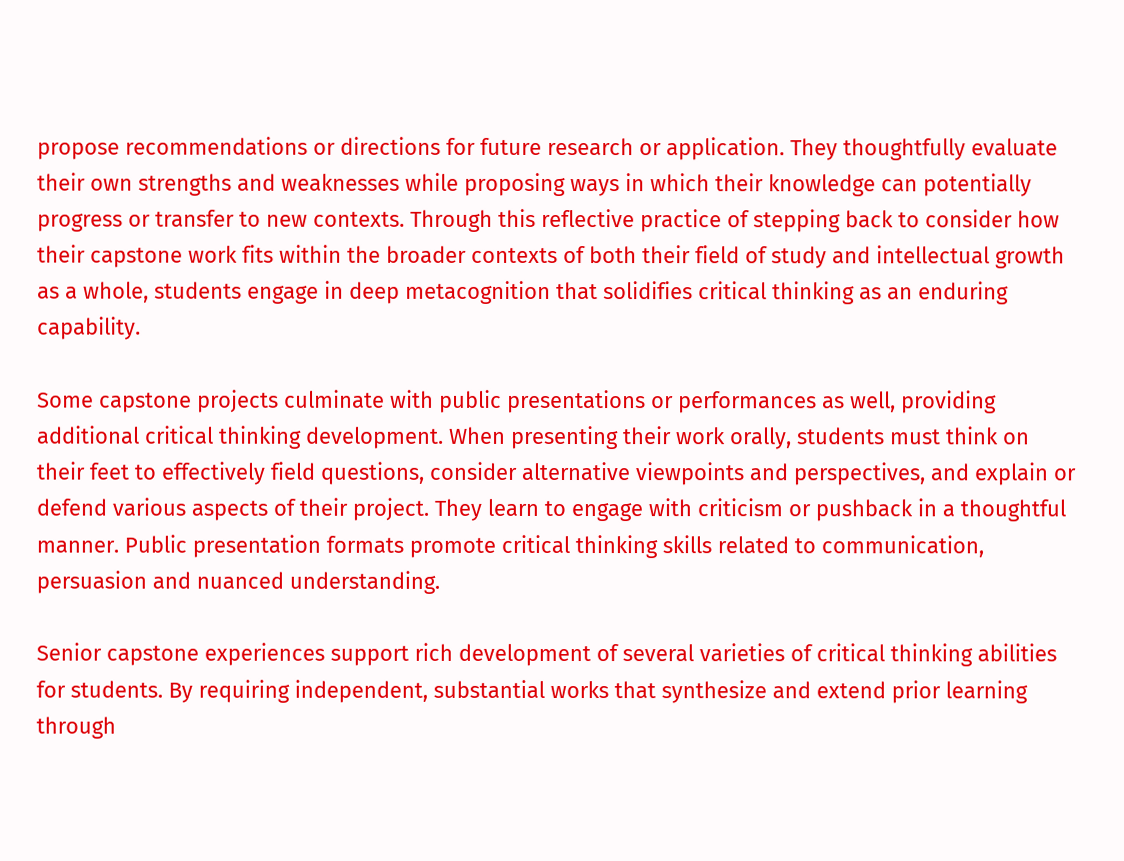propose recommendations or directions for future research or application. They thoughtfully evaluate their own strengths and weaknesses while proposing ways in which their knowledge can potentially progress or transfer to new contexts. Through this reflective practice of stepping back to consider how their capstone work fits within the broader contexts of both their field of study and intellectual growth as a whole, students engage in deep metacognition that solidifies critical thinking as an enduring capability.

Some capstone projects culminate with public presentations or performances as well, providing additional critical thinking development. When presenting their work orally, students must think on their feet to effectively field questions, consider alternative viewpoints and perspectives, and explain or defend various aspects of their project. They learn to engage with criticism or pushback in a thoughtful manner. Public presentation formats promote critical thinking skills related to communication, persuasion and nuanced understanding.

Senior capstone experiences support rich development of several varieties of critical thinking abilities for students. By requiring independent, substantial works that synthesize and extend prior learning through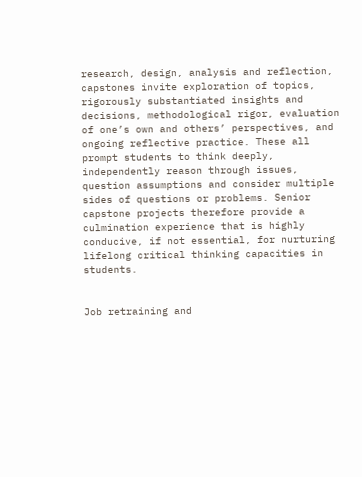research, design, analysis and reflection, capstones invite exploration of topics, rigorously substantiated insights and decisions, methodological rigor, evaluation of one’s own and others’ perspectives, and ongoing reflective practice. These all prompt students to think deeply, independently reason through issues, question assumptions and consider multiple sides of questions or problems. Senior capstone projects therefore provide a culmination experience that is highly conducive, if not essential, for nurturing lifelong critical thinking capacities in students.


Job retraining and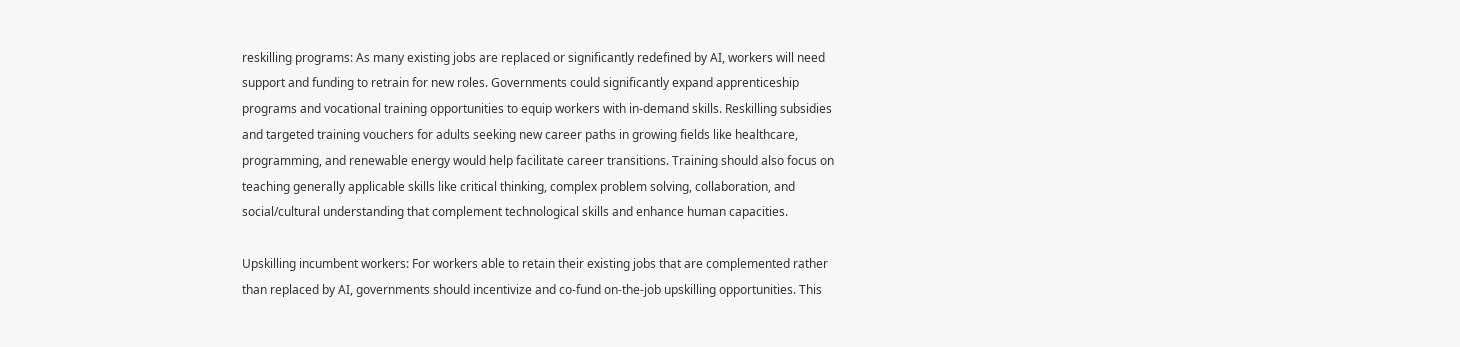reskilling programs: As many existing jobs are replaced or significantly redefined by AI, workers will need support and funding to retrain for new roles. Governments could significantly expand apprenticeship programs and vocational training opportunities to equip workers with in-demand skills. Reskilling subsidies and targeted training vouchers for adults seeking new career paths in growing fields like healthcare, programming, and renewable energy would help facilitate career transitions. Training should also focus on teaching generally applicable skills like critical thinking, complex problem solving, collaboration, and social/cultural understanding that complement technological skills and enhance human capacities.

Upskilling incumbent workers: For workers able to retain their existing jobs that are complemented rather than replaced by AI, governments should incentivize and co-fund on-the-job upskilling opportunities. This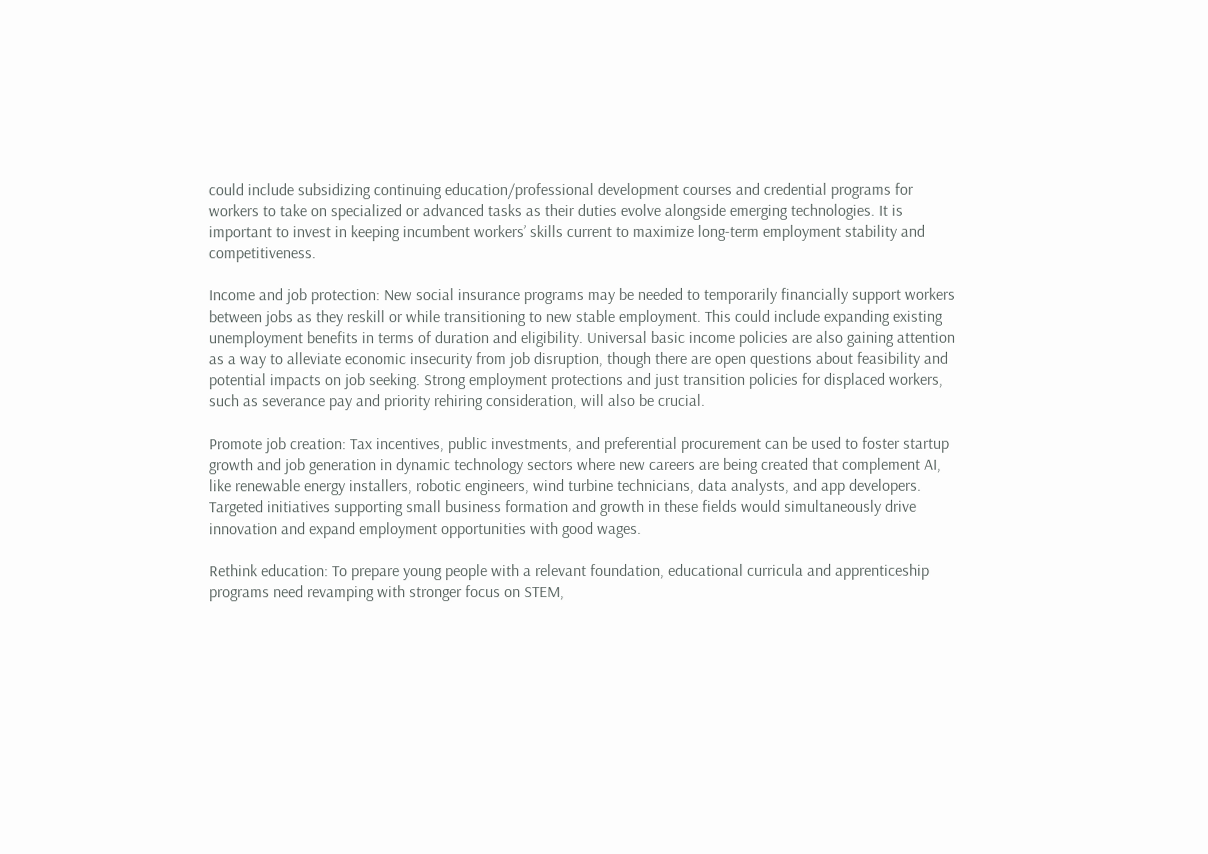could include subsidizing continuing education/professional development courses and credential programs for workers to take on specialized or advanced tasks as their duties evolve alongside emerging technologies. It is important to invest in keeping incumbent workers’ skills current to maximize long-term employment stability and competitiveness.

Income and job protection: New social insurance programs may be needed to temporarily financially support workers between jobs as they reskill or while transitioning to new stable employment. This could include expanding existing unemployment benefits in terms of duration and eligibility. Universal basic income policies are also gaining attention as a way to alleviate economic insecurity from job disruption, though there are open questions about feasibility and potential impacts on job seeking. Strong employment protections and just transition policies for displaced workers, such as severance pay and priority rehiring consideration, will also be crucial.

Promote job creation: Tax incentives, public investments, and preferential procurement can be used to foster startup growth and job generation in dynamic technology sectors where new careers are being created that complement AI, like renewable energy installers, robotic engineers, wind turbine technicians, data analysts, and app developers. Targeted initiatives supporting small business formation and growth in these fields would simultaneously drive innovation and expand employment opportunities with good wages.

Rethink education: To prepare young people with a relevant foundation, educational curricula and apprenticeship programs need revamping with stronger focus on STEM,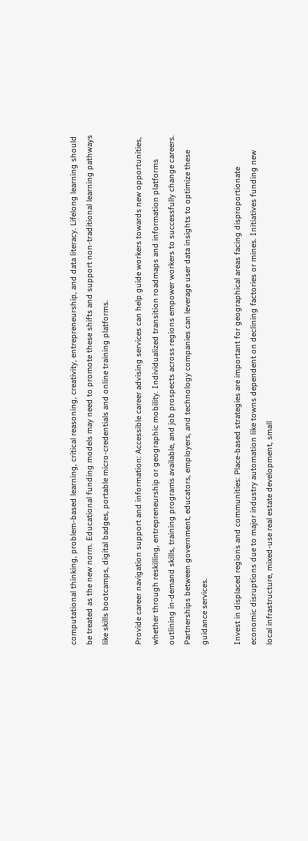computational thinking, problem-based learning, critical reasoning, creativity, entrepreneurship, and data literacy. Lifelong learning should be treated as the new norm. Educational funding models may need to promote these shifts and support non-traditional learning pathways like skills bootcamps, digital badges, portable micro-credentials and online training platforms.

Provide career navigation support and information: Accessible career advising services can help guide workers towards new opportunities, whether through reskilling, entrepreneurship or geographic mobility. Individualized transition roadmaps and information platforms outlining in-demand skills, training programs available, and job prospects across regions empower workers to successfully change careers. Partnerships between government, educators, employers, and technology companies can leverage user data insights to optimize these guidance services.

Invest in displaced regions and communities: Place-based strategies are important for geographical areas facing disproportionate economic disruptions due to major industry automation like towns dependent on declining factories or mines. Initiatives funding new local infrastructure, mixed-use real estate development, small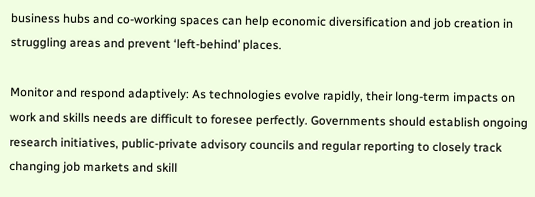business hubs and co-working spaces can help economic diversification and job creation in struggling areas and prevent ‘left-behind’ places.

Monitor and respond adaptively: As technologies evolve rapidly, their long-term impacts on work and skills needs are difficult to foresee perfectly. Governments should establish ongoing research initiatives, public-private advisory councils and regular reporting to closely track changing job markets and skill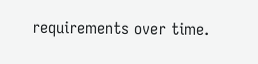requirements over time.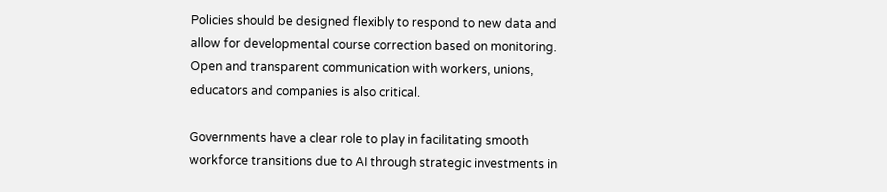Policies should be designed flexibly to respond to new data and allow for developmental course correction based on monitoring. Open and transparent communication with workers, unions, educators and companies is also critical.

Governments have a clear role to play in facilitating smooth workforce transitions due to AI through strategic investments in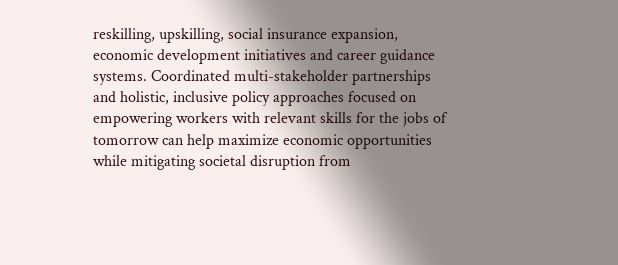reskilling, upskilling, social insurance expansion, economic development initiatives and career guidance systems. Coordinated multi-stakeholder partnerships and holistic, inclusive policy approaches focused on empowering workers with relevant skills for the jobs of tomorrow can help maximize economic opportunities while mitigating societal disruption from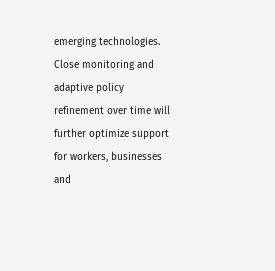emerging technologies. Close monitoring and adaptive policy refinement over time will further optimize support for workers, businesses and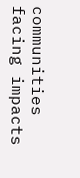communities facing impacts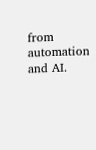from automation and AI.